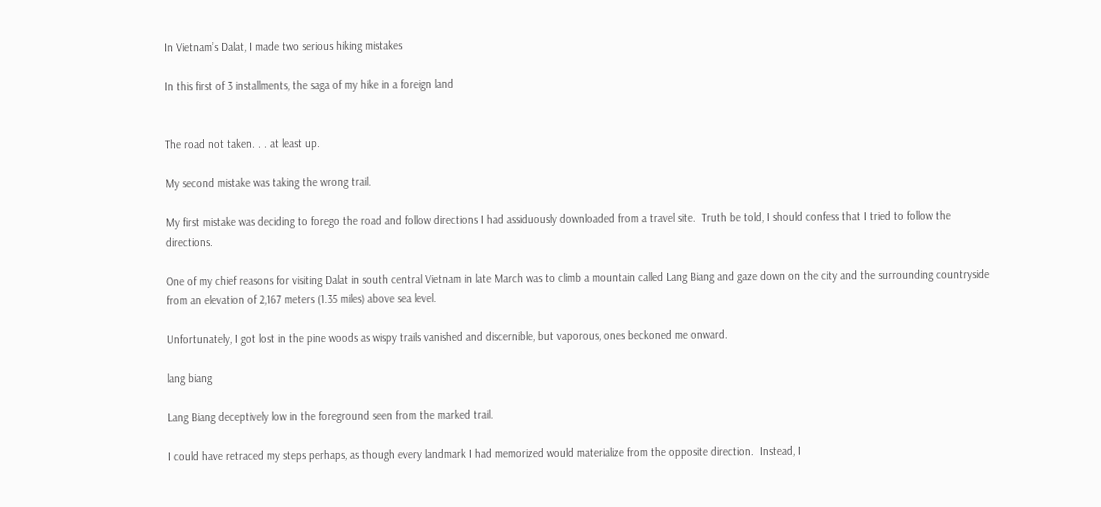In Vietnam’s Dalat, I made two serious hiking mistakes

In this first of 3 installments, the saga of my hike in a foreign land


The road not taken. . . at least up.

My second mistake was taking the wrong trail.

My first mistake was deciding to forego the road and follow directions I had assiduously downloaded from a travel site.  Truth be told, I should confess that I tried to follow the directions.

One of my chief reasons for visiting Dalat in south central Vietnam in late March was to climb a mountain called Lang Biang and gaze down on the city and the surrounding countryside from an elevation of 2,167 meters (1.35 miles) above sea level.

Unfortunately, I got lost in the pine woods as wispy trails vanished and discernible, but vaporous, ones beckoned me onward.

lang biang

Lang Biang deceptively low in the foreground seen from the marked trail.

I could have retraced my steps perhaps, as though every landmark I had memorized would materialize from the opposite direction.  Instead, I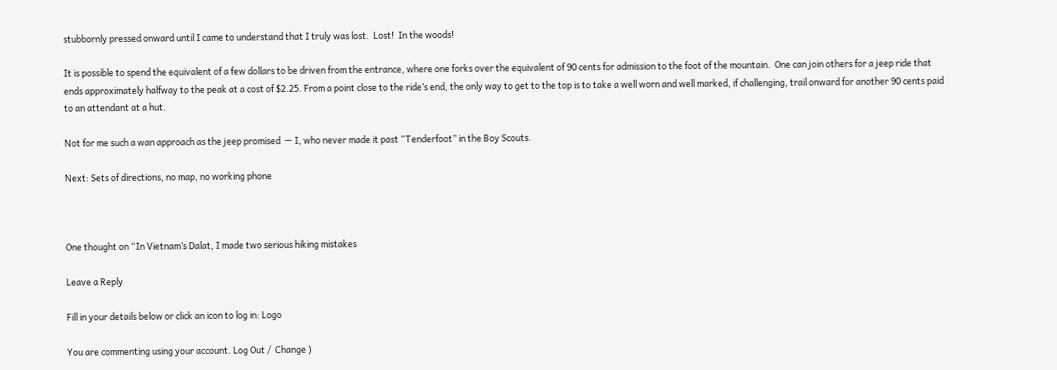stubbornly pressed onward until I came to understand that I truly was lost.  Lost!  In the woods!

It is possible to spend the equivalent of a few dollars to be driven from the entrance, where one forks over the equivalent of 90 cents for admission to the foot of the mountain.  One can join others for a jeep ride that ends approximately halfway to the peak at a cost of $2.25. From a point close to the ride’s end, the only way to get to the top is to take a well worn and well marked, if challenging, trail onward for another 90 cents paid to an attendant at a hut.

Not for me such a wan approach as the jeep promised  — I, who never made it past “Tenderfoot” in the Boy Scouts.

Next: Sets of directions, no map, no working phone



One thought on “In Vietnam’s Dalat, I made two serious hiking mistakes

Leave a Reply

Fill in your details below or click an icon to log in: Logo

You are commenting using your account. Log Out /  Change )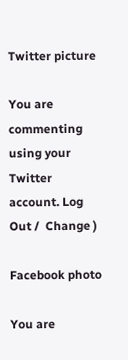Twitter picture

You are commenting using your Twitter account. Log Out /  Change )

Facebook photo

You are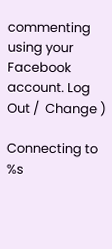commenting using your Facebook account. Log Out /  Change )

Connecting to %s